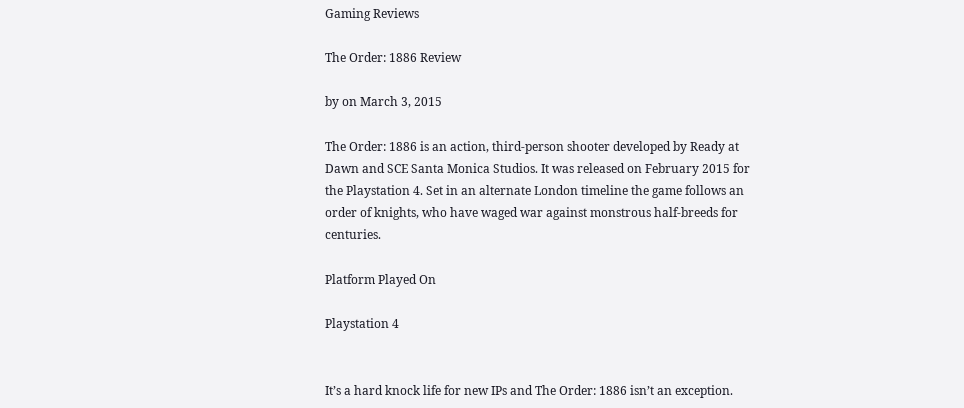Gaming Reviews

The Order: 1886 Review

by on March 3, 2015

The Order: 1886 is an action, third-person shooter developed by Ready at Dawn and SCE Santa Monica Studios. It was released on February 2015 for the Playstation 4. Set in an alternate London timeline the game follows an order of knights, who have waged war against monstrous half-breeds for centuries.

Platform Played On

Playstation 4


It’s a hard knock life for new IPs and The Order: 1886 isn’t an exception.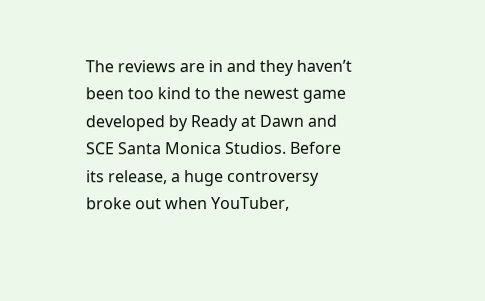The reviews are in and they haven’t been too kind to the newest game developed by Ready at Dawn and SCE Santa Monica Studios. Before its release, a huge controversy broke out when YouTuber,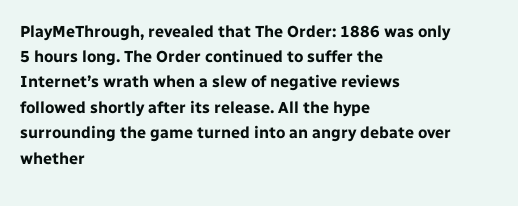PlayMeThrough, revealed that The Order: 1886 was only 5 hours long. The Order continued to suffer the Internet’s wrath when a slew of negative reviews followed shortly after its release. All the hype surrounding the game turned into an angry debate over whether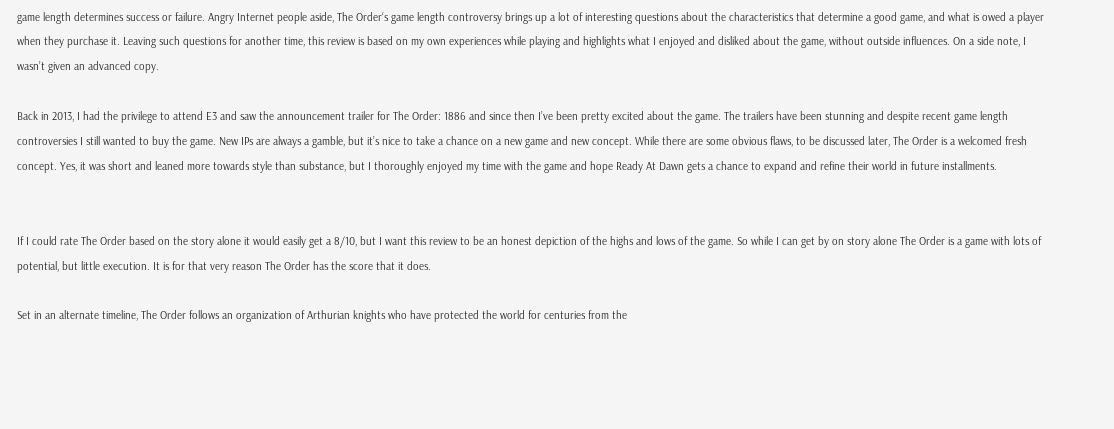game length determines success or failure. Angry Internet people aside, The Order‘s game length controversy brings up a lot of interesting questions about the characteristics that determine a good game, and what is owed a player when they purchase it. Leaving such questions for another time, this review is based on my own experiences while playing and highlights what I enjoyed and disliked about the game, without outside influences. On a side note, I wasn’t given an advanced copy.

Back in 2013, I had the privilege to attend E3 and saw the announcement trailer for The Order: 1886 and since then I’ve been pretty excited about the game. The trailers have been stunning and despite recent game length controversies I still wanted to buy the game. New IPs are always a gamble, but it’s nice to take a chance on a new game and new concept. While there are some obvious flaws, to be discussed later, The Order is a welcomed fresh concept. Yes, it was short and leaned more towards style than substance, but I thoroughly enjoyed my time with the game and hope Ready At Dawn gets a chance to expand and refine their world in future installments.


If I could rate The Order based on the story alone it would easily get a 8/10, but I want this review to be an honest depiction of the highs and lows of the game. So while I can get by on story alone The Order is a game with lots of potential, but little execution. It is for that very reason The Order has the score that it does.

Set in an alternate timeline, The Order follows an organization of Arthurian knights who have protected the world for centuries from the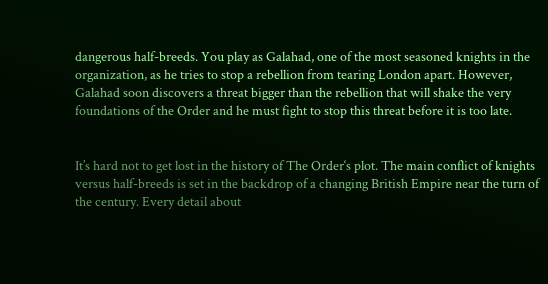dangerous half-breeds. You play as Galahad, one of the most seasoned knights in the organization, as he tries to stop a rebellion from tearing London apart. However, Galahad soon discovers a threat bigger than the rebellion that will shake the very foundations of the Order and he must fight to stop this threat before it is too late.


It’s hard not to get lost in the history of The Order‘s plot. The main conflict of knights versus half-breeds is set in the backdrop of a changing British Empire near the turn of the century. Every detail about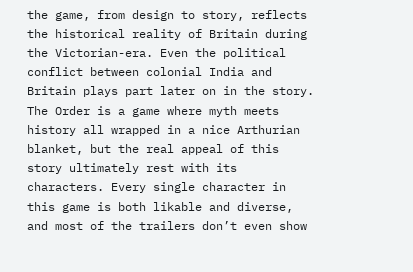the game, from design to story, reflects the historical reality of Britain during the Victorian-era. Even the political conflict between colonial India and Britain plays part later on in the story. The Order is a game where myth meets history all wrapped in a nice Arthurian blanket, but the real appeal of this story ultimately rest with its characters. Every single character in this game is both likable and diverse, and most of the trailers don’t even show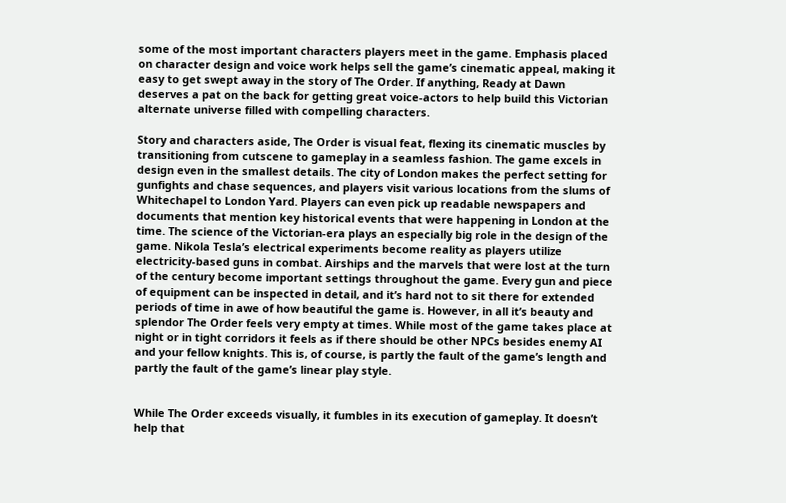some of the most important characters players meet in the game. Emphasis placed on character design and voice work helps sell the game’s cinematic appeal, making it easy to get swept away in the story of The Order. If anything, Ready at Dawn deserves a pat on the back for getting great voice-actors to help build this Victorian alternate universe filled with compelling characters.

Story and characters aside, The Order is visual feat, flexing its cinematic muscles by transitioning from cutscene to gameplay in a seamless fashion. The game excels in design even in the smallest details. The city of London makes the perfect setting for gunfights and chase sequences, and players visit various locations from the slums of Whitechapel to London Yard. Players can even pick up readable newspapers and documents that mention key historical events that were happening in London at the time. The science of the Victorian-era plays an especially big role in the design of the game. Nikola Tesla’s electrical experiments become reality as players utilize electricity-based guns in combat. Airships and the marvels that were lost at the turn of the century become important settings throughout the game. Every gun and piece of equipment can be inspected in detail, and it’s hard not to sit there for extended periods of time in awe of how beautiful the game is. However, in all it’s beauty and splendor The Order feels very empty at times. While most of the game takes place at night or in tight corridors it feels as if there should be other NPCs besides enemy AI and your fellow knights. This is, of course, is partly the fault of the game’s length and partly the fault of the game’s linear play style.


While The Order exceeds visually, it fumbles in its execution of gameplay. It doesn’t help that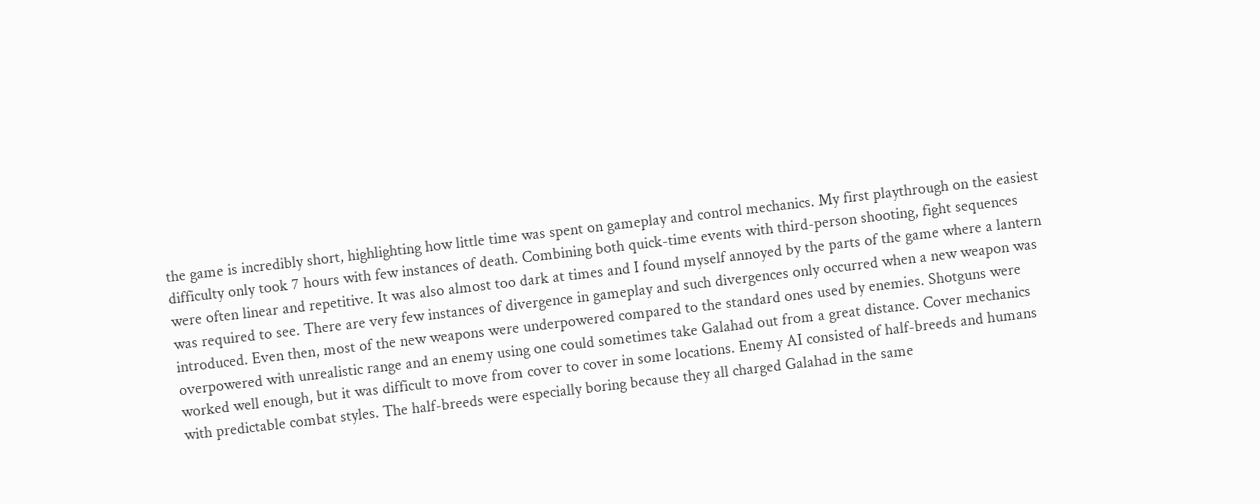the game is incredibly short, highlighting how little time was spent on gameplay and control mechanics. My first playthrough on the easiest difficulty only took 7 hours with few instances of death. Combining both quick-time events with third-person shooting, fight sequences were often linear and repetitive. It was also almost too dark at times and I found myself annoyed by the parts of the game where a lantern was required to see. There are very few instances of divergence in gameplay and such divergences only occurred when a new weapon was introduced. Even then, most of the new weapons were underpowered compared to the standard ones used by enemies. Shotguns were overpowered with unrealistic range and an enemy using one could sometimes take Galahad out from a great distance. Cover mechanics worked well enough, but it was difficult to move from cover to cover in some locations. Enemy AI consisted of half-breeds and humans with predictable combat styles. The half-breeds were especially boring because they all charged Galahad in the same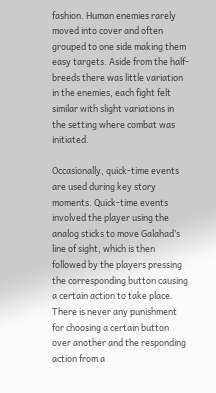fashion. Human enemies rarely moved into cover and often grouped to one side making them easy targets. Aside from the half-breeds there was little variation in the enemies, each fight felt similar with slight variations in the setting where combat was initiated.

Occasionally, quick-time events are used during key story moments. Quick-time events involved the player using the analog sticks to move Galahad’s line of sight, which is then followed by the players pressing the corresponding button causing a certain action to take place. There is never any punishment for choosing a certain button over another and the responding action from a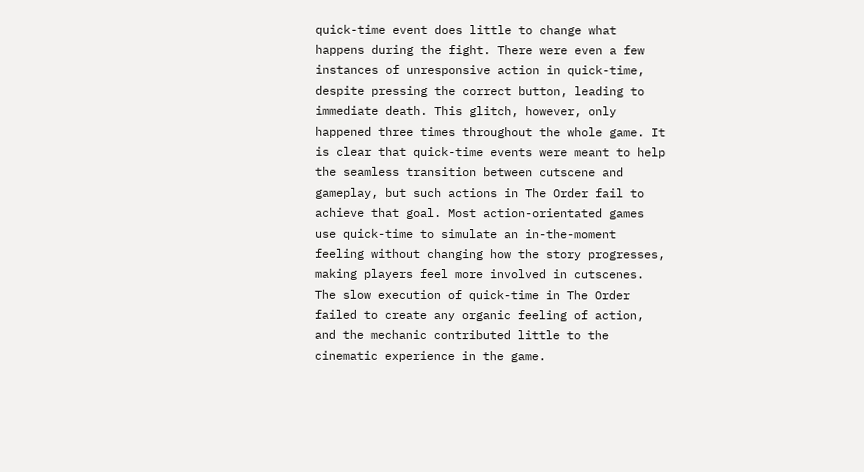quick-time event does little to change what happens during the fight. There were even a few instances of unresponsive action in quick-time, despite pressing the correct button, leading to immediate death. This glitch, however, only happened three times throughout the whole game. It is clear that quick-time events were meant to help the seamless transition between cutscene and gameplay, but such actions in The Order fail to achieve that goal. Most action-orientated games use quick-time to simulate an in-the-moment feeling without changing how the story progresses, making players feel more involved in cutscenes. The slow execution of quick-time in The Order failed to create any organic feeling of action, and the mechanic contributed little to the cinematic experience in the game.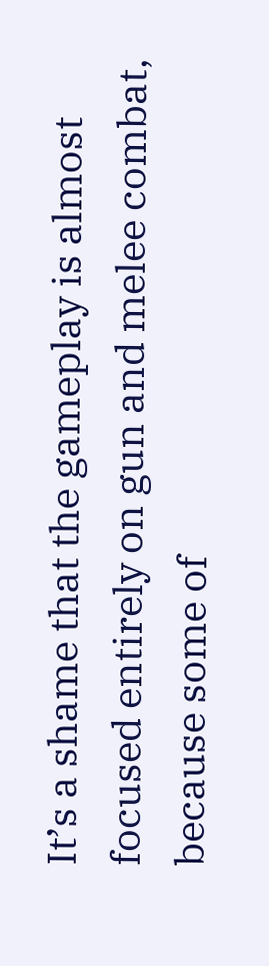It’s a shame that the gameplay is almost focused entirely on gun and melee combat, because some of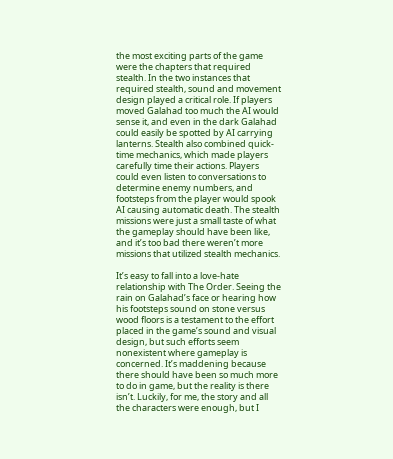the most exciting parts of the game were the chapters that required stealth. In the two instances that required stealth, sound and movement design played a critical role. If players moved Galahad too much the AI would sense it, and even in the dark Galahad could easily be spotted by AI carrying lanterns. Stealth also combined quick-time mechanics, which made players carefully time their actions. Players could even listen to conversations to determine enemy numbers, and footsteps from the player would spook AI causing automatic death. The stealth missions were just a small taste of what the gameplay should have been like, and it’s too bad there weren’t more missions that utilized stealth mechanics.

It’s easy to fall into a love-hate relationship with The Order. Seeing the rain on Galahad’s face or hearing how his footsteps sound on stone versus wood floors is a testament to the effort placed in the game’s sound and visual design, but such efforts seem nonexistent where gameplay is concerned. It’s maddening because there should have been so much more to do in game, but the reality is there isn’t. Luckily, for me, the story and all the characters were enough, but I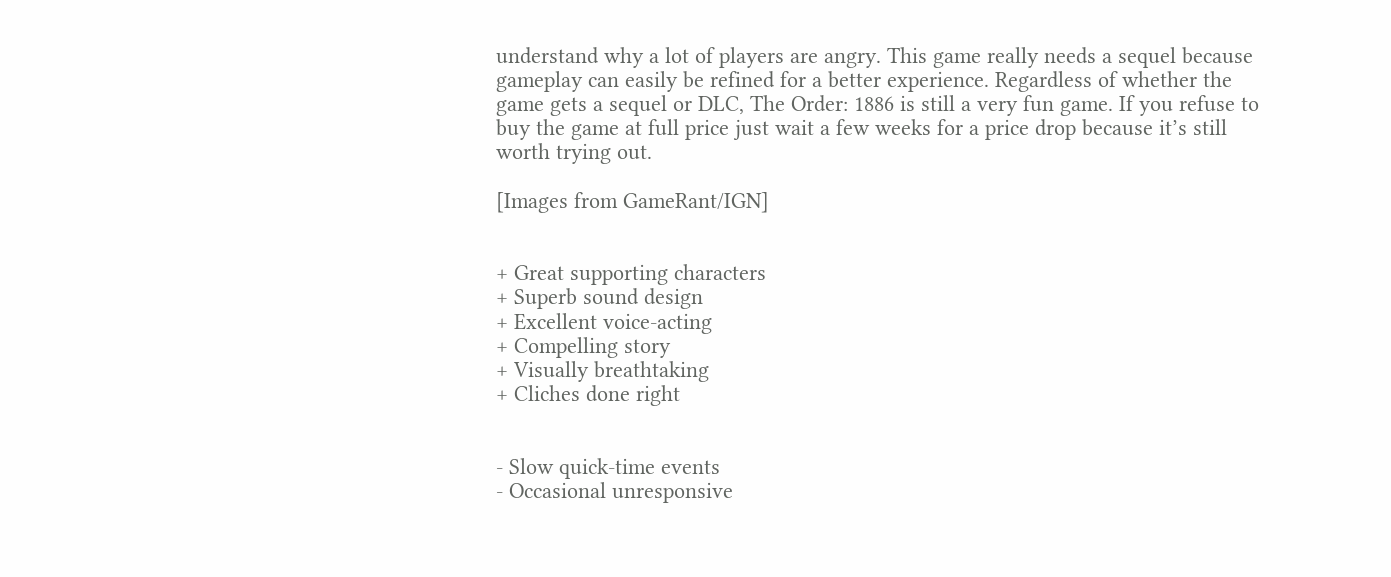understand why a lot of players are angry. This game really needs a sequel because gameplay can easily be refined for a better experience. Regardless of whether the game gets a sequel or DLC, The Order: 1886 is still a very fun game. If you refuse to buy the game at full price just wait a few weeks for a price drop because it’s still worth trying out.

[Images from GameRant/IGN]


+ Great supporting characters
+ Superb sound design
+ Excellent voice-acting
+ Compelling story
+ Visually breathtaking
+ Cliches done right


- Slow quick-time events
- Occasional unresponsive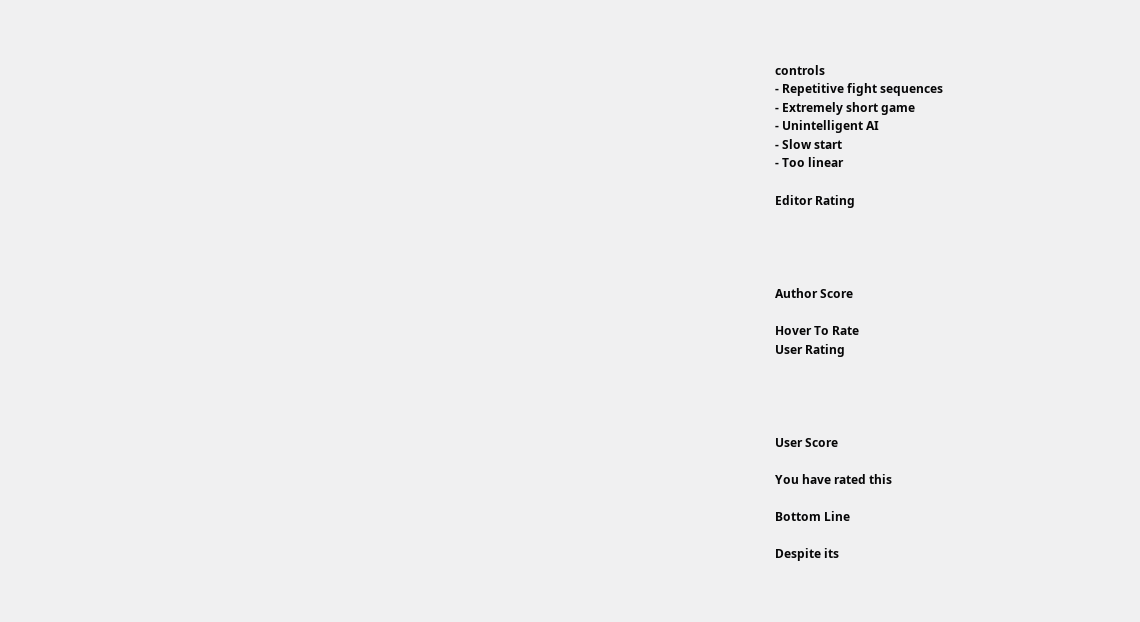controls
- Repetitive fight sequences
- Extremely short game
- Unintelligent AI
- Slow start
- Too linear

Editor Rating




Author Score

Hover To Rate
User Rating




User Score

You have rated this

Bottom Line

Despite its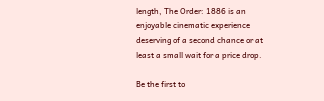length, The Order: 1886 is an enjoyable cinematic experience deserving of a second chance or at least a small wait for a price drop.

Be the first to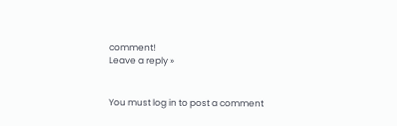comment!
Leave a reply »


You must log in to post a comment